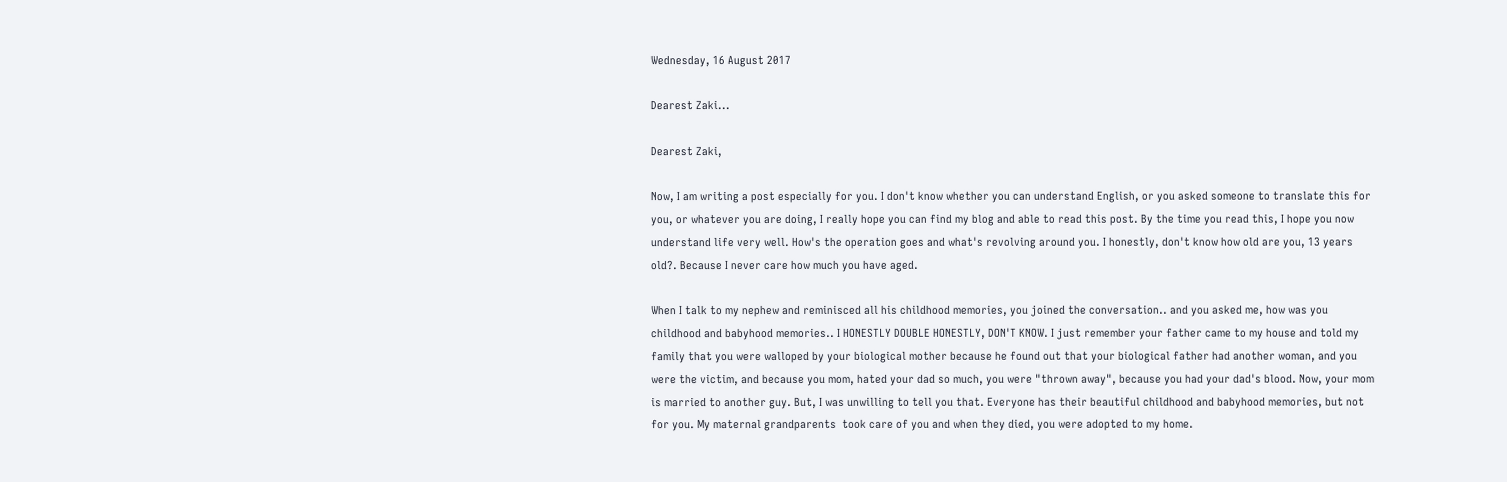Wednesday, 16 August 2017

Dearest Zaki...

Dearest Zaki,

Now, I am writing a post especially for you. I don't know whether you can understand English, or you asked someone to translate this for you, or whatever you are doing, I really hope you can find my blog and able to read this post. By the time you read this, I hope you now understand life very well. How's the operation goes and what's revolving around you. I honestly, don't know how old are you, 13 years old?. Because I never care how much you have aged.

When I talk to my nephew and reminisced all his childhood memories, you joined the conversation.. and you asked me, how was you childhood and babyhood memories.. I HONESTLY DOUBLE HONESTLY, DON'T KNOW. I just remember your father came to my house and told my family that you were walloped by your biological mother because he found out that your biological father had another woman, and you were the victim, and because you mom, hated your dad so much, you were "thrown away", because you had your dad's blood. Now, your mom is married to another guy. But, I was unwilling to tell you that. Everyone has their beautiful childhood and babyhood memories, but not for you. My maternal grandparents  took care of you and when they died, you were adopted to my home.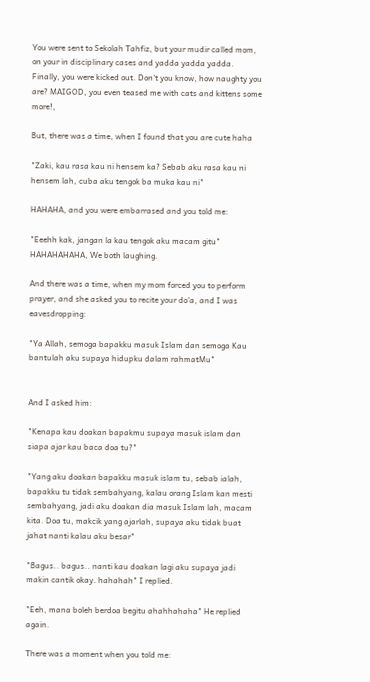You were sent to Sekolah Tahfiz, but your mudir called mom, on your in disciplinary cases and yadda yadda yadda. Finally, you were kicked out. Don't you know, how naughty you are? MAIGOD, you even teased me with cats and kittens some more!,

But, there was a time, when I found that you are cute haha

"Zaki, kau rasa kau ni hensem ka? Sebab aku rasa kau ni hensem lah, cuba aku tengok ba muka kau ni"

HAHAHA, and you were embarrased and you told me:

"Eeehh kak, jangan la kau tengok aku macam gitu" HAHAHAHAHA, We both laughing.

And there was a time, when my mom forced you to perform prayer, and she asked you to recite your do'a, and I was eavesdropping:

"Ya Allah, semoga bapakku masuk Islam dan semoga Kau bantulah aku supaya hidupku dalam rahmatMu"


And I asked him:

"Kenapa kau doakan bapakmu supaya masuk islam dan siapa ajar kau baca doa tu?"

"Yang aku doakan bapakku masuk islam tu, sebab ialah, bapakku tu tidak sembahyang, kalau orang Islam kan mesti sembahyang, jadi aku doakan dia masuk Islam lah, macam kita. Doa tu, makcik yang ajarlah, supaya aku tidak buat jahat nanti kalau aku besar"

"Bagus.. bagus.. nanti kau doakan lagi aku supaya jadi makin cantik okay. hahahah" I replied.

"Eeh, mana boleh berdoa begitu ahahhahaha" He replied again.

There was a moment when you told me: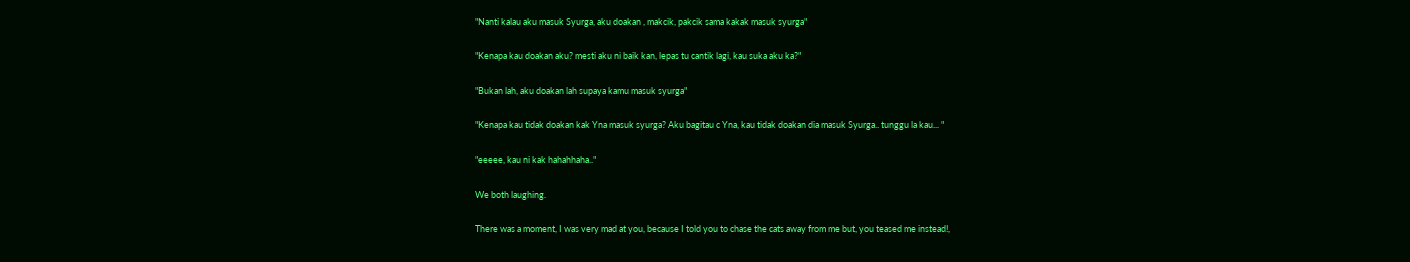"Nanti kalau aku masuk Syurga, aku doakan , makcik, pakcik sama kakak masuk syurga"

"Kenapa kau doakan aku? mesti aku ni baik kan, lepas tu cantik lagi, kau suka aku ka?"

"Bukan lah, aku doakan lah supaya kamu masuk syurga"

"Kenapa kau tidak doakan kak Yna masuk syurga? Aku bagitau c Yna, kau tidak doakan dia masuk Syurga.. tunggu la kau... "

"eeeee, kau ni kak hahahhaha.."

We both laughing.

There was a moment, I was very mad at you, because I told you to chase the cats away from me but, you teased me instead!,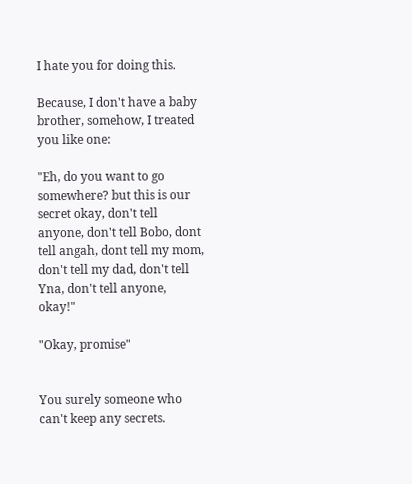I hate you for doing this.

Because, I don't have a baby brother, somehow, I treated you like one:

"Eh, do you want to go somewhere? but this is our secret okay, don't tell anyone, don't tell Bobo, dont tell angah, dont tell my mom, don't tell my dad, don't tell Yna, don't tell anyone, okay!"

"Okay, promise"


You surely someone who can't keep any secrets.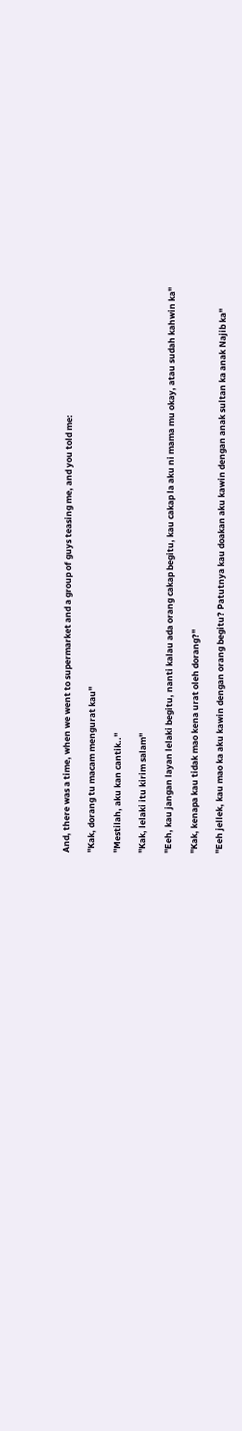And, there was a time, when we went to supermarket and a group of guys teasing me, and you told me:

"Kak, dorang tu macam mengurat kau"

"Mestilah, aku kan cantik.."

"Kak, lelaki itu kirim salam"

"Eeh, kau jangan layan lelaki begitu, nanti kalau ada orang cakap begitu, kau cakap la aku ni mama mu okay, atau sudah kahwin ka"

"Kak, kenapa kau tidak mao kena urat oleh dorang?"

"Eeh jellek, kau mao ka aku kawin dengan orang begitu? Patutnya kau doakan aku kawin dengan anak sultan ka anak Najib ka"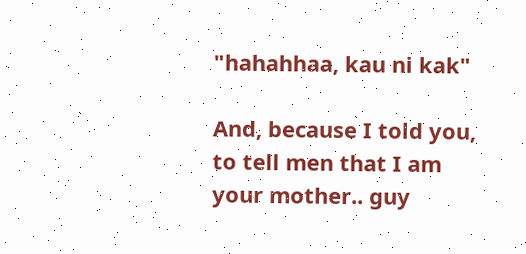"hahahhaa, kau ni kak"

And, because I told you, to tell men that I am your mother.. guy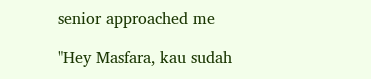senior approached me

"Hey Masfara, kau sudah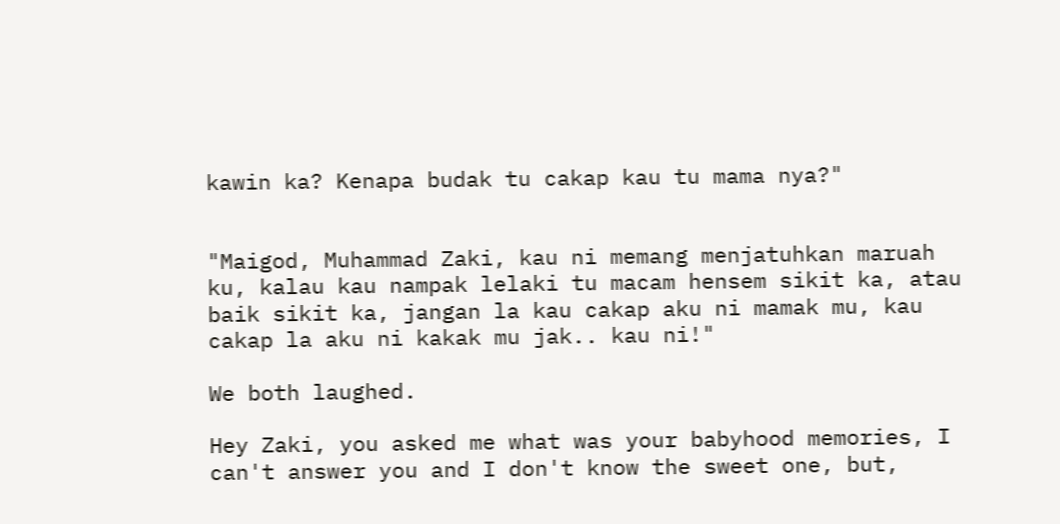kawin ka? Kenapa budak tu cakap kau tu mama nya?"


"Maigod, Muhammad Zaki, kau ni memang menjatuhkan maruah ku, kalau kau nampak lelaki tu macam hensem sikit ka, atau baik sikit ka, jangan la kau cakap aku ni mamak mu, kau cakap la aku ni kakak mu jak.. kau ni!"

We both laughed.

Hey Zaki, you asked me what was your babyhood memories, I can't answer you and I don't know the sweet one, but,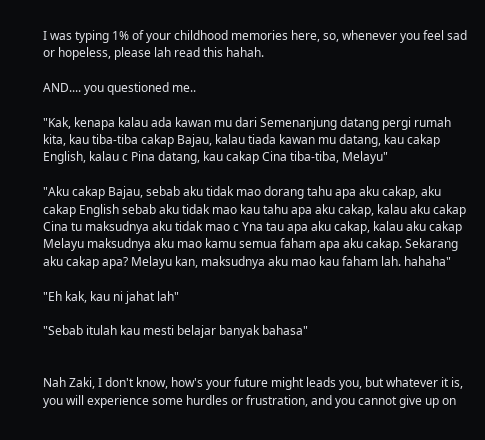I was typing 1% of your childhood memories here, so, whenever you feel sad or hopeless, please lah read this hahah.

AND.... you questioned me..

"Kak, kenapa kalau ada kawan mu dari Semenanjung datang pergi rumah kita, kau tiba-tiba cakap Bajau, kalau tiada kawan mu datang, kau cakap English, kalau c Pina datang, kau cakap Cina tiba-tiba, Melayu"

"Aku cakap Bajau, sebab aku tidak mao dorang tahu apa aku cakap, aku cakap English sebab aku tidak mao kau tahu apa aku cakap, kalau aku cakap Cina tu maksudnya aku tidak mao c Yna tau apa aku cakap, kalau aku cakap Melayu maksudnya aku mao kamu semua faham apa aku cakap. Sekarang aku cakap apa? Melayu kan, maksudnya aku mao kau faham lah. hahaha"

"Eh kak, kau ni jahat lah"

"Sebab itulah kau mesti belajar banyak bahasa"


Nah Zaki, I don't know, how's your future might leads you, but whatever it is, you will experience some hurdles or frustration, and you cannot give up on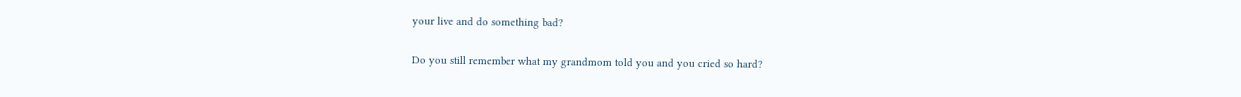your live and do something bad?

Do you still remember what my grandmom told you and you cried so hard?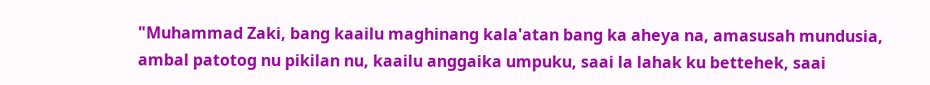"Muhammad Zaki, bang kaailu maghinang kala'atan bang ka aheya na, amasusah mundusia, ambal patotog nu pikilan nu, kaailu anggaika umpuku, saai la lahak ku bettehek, saai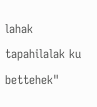lahak tapahilalak ku bettehek"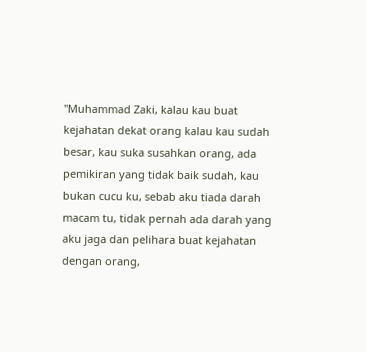"Muhammad Zaki, kalau kau buat kejahatan dekat orang kalau kau sudah besar, kau suka susahkan orang, ada pemikiran yang tidak baik sudah, kau bukan cucu ku, sebab aku tiada darah macam tu, tidak pernah ada darah yang aku jaga dan pelihara buat kejahatan dengan orang,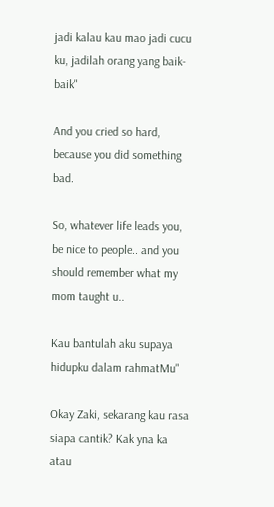jadi kalau kau mao jadi cucu ku, jadilah orang yang baik-baik"

And you cried so hard, because you did something bad.

So, whatever life leads you, be nice to people.. and you should remember what my mom taught u..

Kau bantulah aku supaya hidupku dalam rahmatMu"

Okay Zaki, sekarang kau rasa siapa cantik? Kak yna ka atau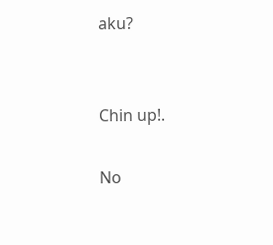aku?


Chin up!.

No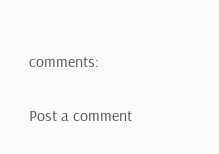comments:

Post a comment